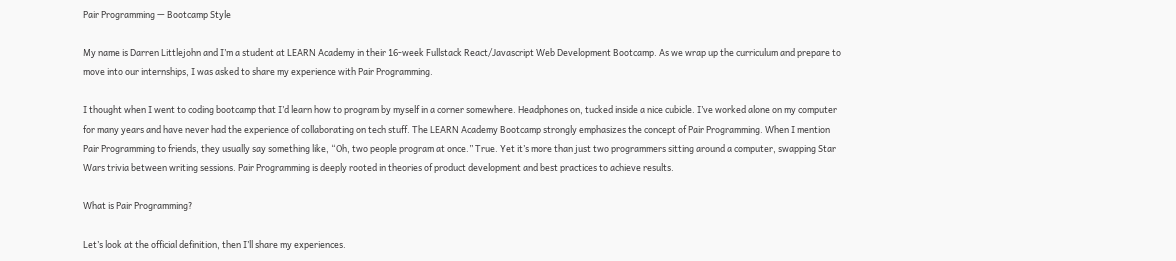Pair Programming — Bootcamp Style

My name is Darren Littlejohn and I’m a student at LEARN Academy in their 16-week Fullstack React/Javascript Web Development Bootcamp. As we wrap up the curriculum and prepare to move into our internships, I was asked to share my experience with Pair Programming.

I thought when I went to coding bootcamp that I’d learn how to program by myself in a corner somewhere. Headphones on, tucked inside a nice cubicle. I’ve worked alone on my computer for many years and have never had the experience of collaborating on tech stuff. The LEARN Academy Bootcamp strongly emphasizes the concept of Pair Programming. When I mention Pair Programming to friends, they usually say something like, “Oh, two people program at once.” True. Yet it’s more than just two programmers sitting around a computer, swapping Star Wars trivia between writing sessions. Pair Programming is deeply rooted in theories of product development and best practices to achieve results.

What is Pair Programming?

Let’s look at the official definition, then I’ll share my experiences.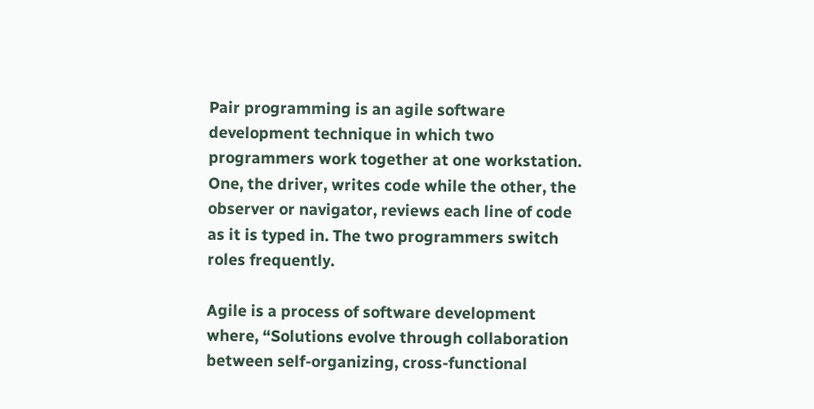Pair programming is an agile software development technique in which two programmers work together at one workstation. One, the driver, writes code while the other, the observer or navigator, reviews each line of code as it is typed in. The two programmers switch roles frequently.

Agile is a process of software development where, “Solutions evolve through collaboration between self-organizing, cross-functional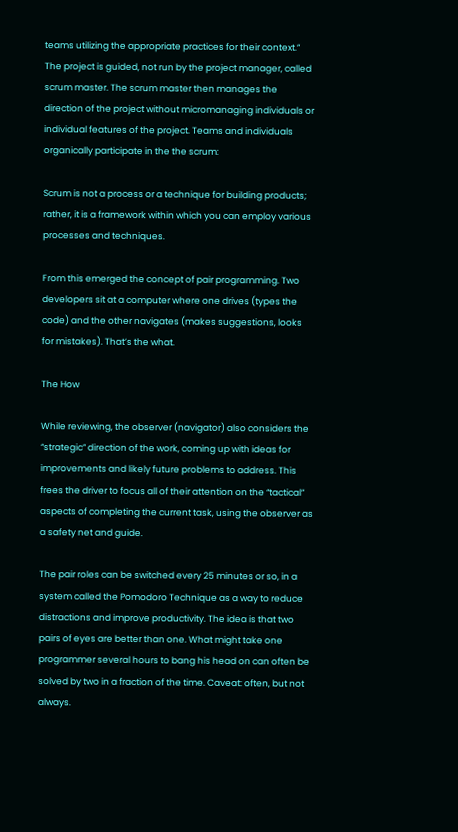teams utilizing the appropriate practices for their context.” The project is guided, not run by the project manager, called scrum master. The scrum master then manages the direction of the project without micromanaging individuals or individual features of the project. Teams and individuals organically participate in the the scrum:

Scrum is not a process or a technique for building products; rather, it is a framework within which you can employ various processes and techniques.

From this emerged the concept of pair programming. Two developers sit at a computer where one drives (types the code) and the other navigates (makes suggestions, looks for mistakes). That’s the what.

The How

While reviewing, the observer (navigator) also considers the “strategic” direction of the work, coming up with ideas for improvements and likely future problems to address. This frees the driver to focus all of their attention on the “tactical” aspects of completing the current task, using the observer as a safety net and guide.

The pair roles can be switched every 25 minutes or so, in a system called the Pomodoro Technique as a way to reduce distractions and improve productivity. The idea is that two pairs of eyes are better than one. What might take one programmer several hours to bang his head on can often be solved by two in a fraction of the time. Caveat: often, but not always.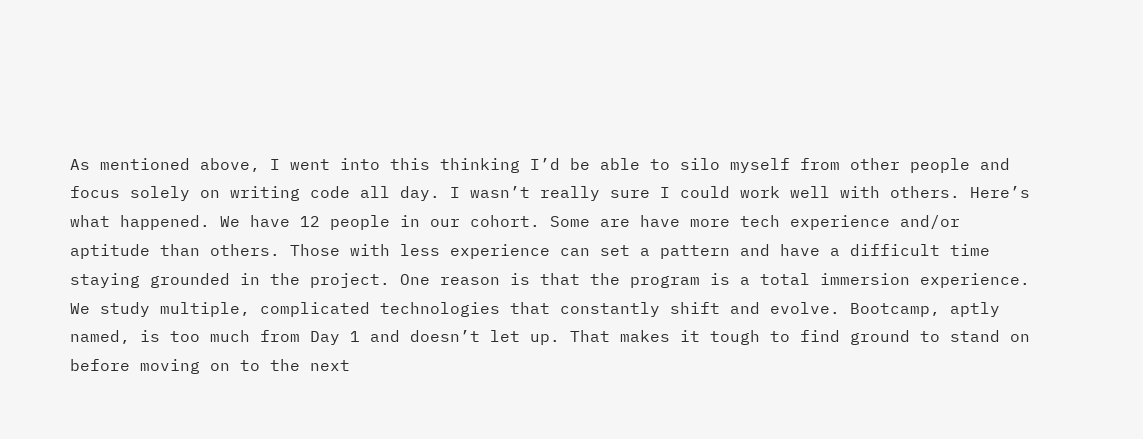As mentioned above, I went into this thinking I’d be able to silo myself from other people and focus solely on writing code all day. I wasn’t really sure I could work well with others. Here’s what happened. We have 12 people in our cohort. Some are have more tech experience and/or aptitude than others. Those with less experience can set a pattern and have a difficult time staying grounded in the project. One reason is that the program is a total immersion experience. We study multiple, complicated technologies that constantly shift and evolve. Bootcamp, aptly named, is too much from Day 1 and doesn’t let up. That makes it tough to find ground to stand on before moving on to the next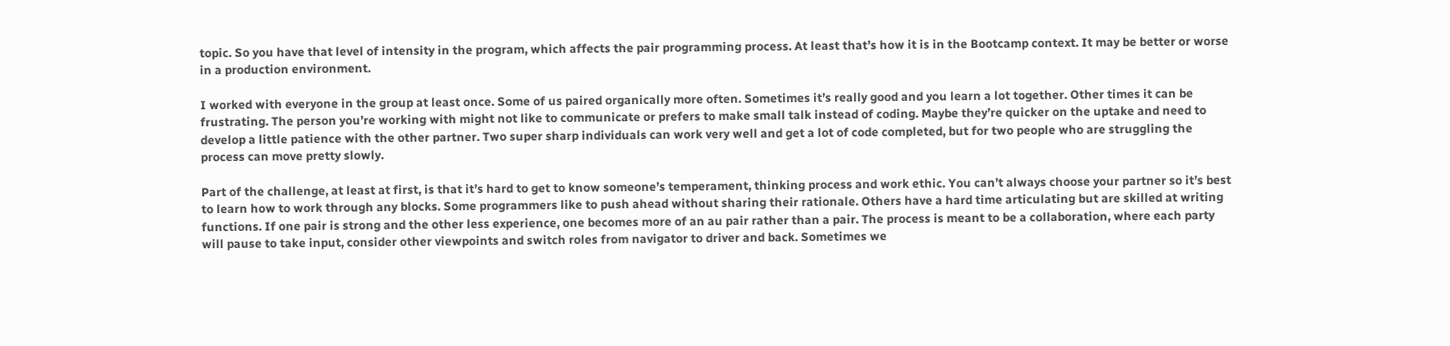topic. So you have that level of intensity in the program, which affects the pair programming process. At least that’s how it is in the Bootcamp context. It may be better or worse in a production environment.

I worked with everyone in the group at least once. Some of us paired organically more often. Sometimes it’s really good and you learn a lot together. Other times it can be frustrating. The person you’re working with might not like to communicate or prefers to make small talk instead of coding. Maybe they’re quicker on the uptake and need to develop a little patience with the other partner. Two super sharp individuals can work very well and get a lot of code completed, but for two people who are struggling the process can move pretty slowly.

Part of the challenge, at least at first, is that it’s hard to get to know someone’s temperament, thinking process and work ethic. You can’t always choose your partner so it’s best to learn how to work through any blocks. Some programmers like to push ahead without sharing their rationale. Others have a hard time articulating but are skilled at writing functions. If one pair is strong and the other less experience, one becomes more of an au pair rather than a pair. The process is meant to be a collaboration, where each party will pause to take input, consider other viewpoints and switch roles from navigator to driver and back. Sometimes we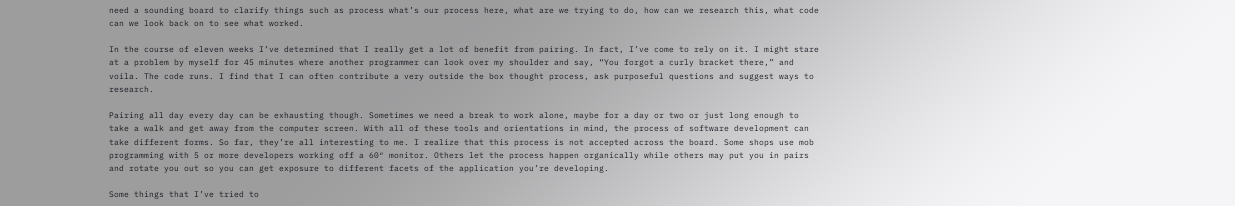need a sounding board to clarify things such as process what’s our process here, what are we trying to do, how can we research this, what code can we look back on to see what worked.

In the course of eleven weeks I’ve determined that I really get a lot of benefit from pairing. In fact, I’ve come to rely on it. I might stare at a problem by myself for 45 minutes where another programmer can look over my shoulder and say, “You forgot a curly bracket there,” and voila. The code runs. I find that I can often contribute a very outside the box thought process, ask purposeful questions and suggest ways to research.

Pairing all day every day can be exhausting though. Sometimes we need a break to work alone, maybe for a day or two or just long enough to take a walk and get away from the computer screen. With all of these tools and orientations in mind, the process of software development can take different forms. So far, they’re all interesting to me. I realize that this process is not accepted across the board. Some shops use mob programming with 5 or more developers working off a 60″ monitor. Others let the process happen organically while others may put you in pairs and rotate you out so you can get exposure to different facets of the application you’re developing.

Some things that I’ve tried to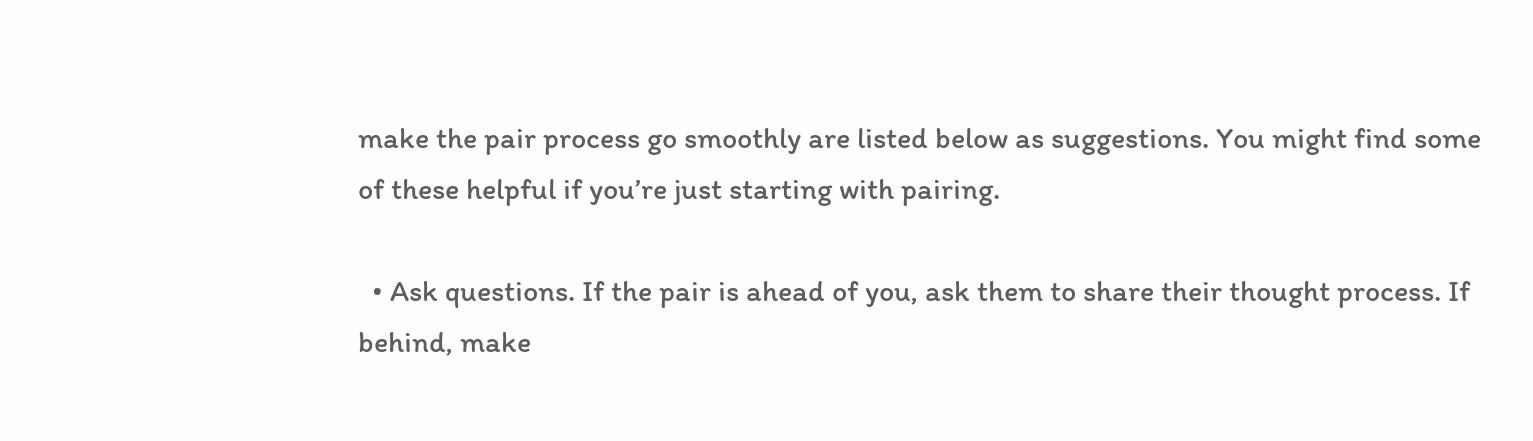make the pair process go smoothly are listed below as suggestions. You might find some of these helpful if you’re just starting with pairing.

  • Ask questions. If the pair is ahead of you, ask them to share their thought process. If behind, make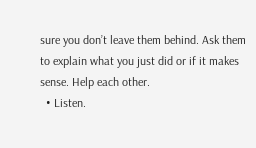sure you don’t leave them behind. Ask them to explain what you just did or if it makes sense. Help each other.
  • Listen.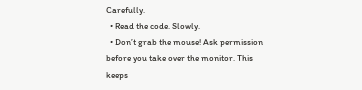Carefully.
  • Read the code. Slowly.
  • Don’t grab the mouse! Ask permission before you take over the monitor. This keeps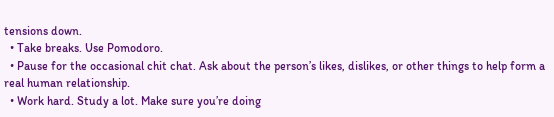tensions down.
  • Take breaks. Use Pomodoro.
  • Pause for the occasional chit chat. Ask about the person’s likes, dislikes, or other things to help form a real human relationship.
  • Work hard. Study a lot. Make sure you’re doing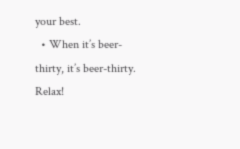your best.
  • When it’s beer-thirty, it’s beer-thirty. Relax!